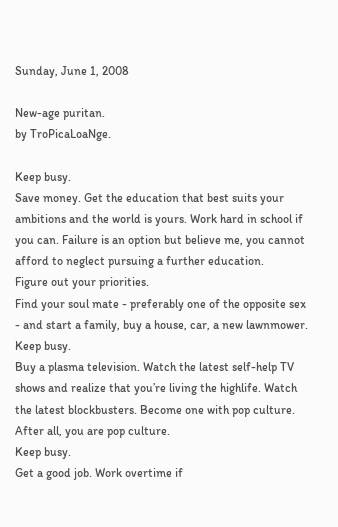Sunday, June 1, 2008

New-age puritan.
by TroPicaLoaNge.

Keep busy.
Save money. Get the education that best suits your ambitions and the world is yours. Work hard in school if you can. Failure is an option but believe me, you cannot afford to neglect pursuing a further education.
Figure out your priorities.
Find your soul mate - preferably one of the opposite sex - and start a family, buy a house, car, a new lawnmower.
Keep busy.
Buy a plasma television. Watch the latest self-help TV shows and realize that you’re living the highlife. Watch the latest blockbusters. Become one with pop culture. After all, you are pop culture.
Keep busy.
Get a good job. Work overtime if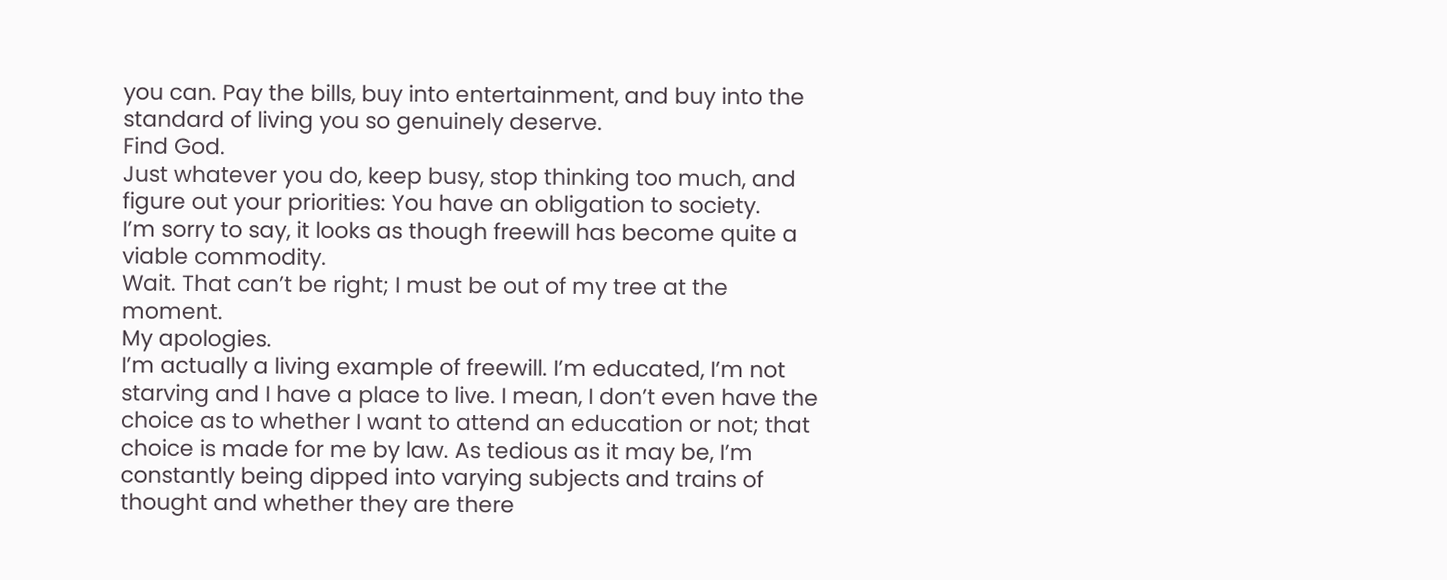you can. Pay the bills, buy into entertainment, and buy into the standard of living you so genuinely deserve.
Find God.
Just whatever you do, keep busy, stop thinking too much, and figure out your priorities: You have an obligation to society.
I’m sorry to say, it looks as though freewill has become quite a viable commodity.
Wait. That can’t be right; I must be out of my tree at the moment.
My apologies.
I’m actually a living example of freewill. I’m educated, I’m not starving and I have a place to live. I mean, I don’t even have the choice as to whether I want to attend an education or not; that choice is made for me by law. As tedious as it may be, I’m constantly being dipped into varying subjects and trains of thought and whether they are there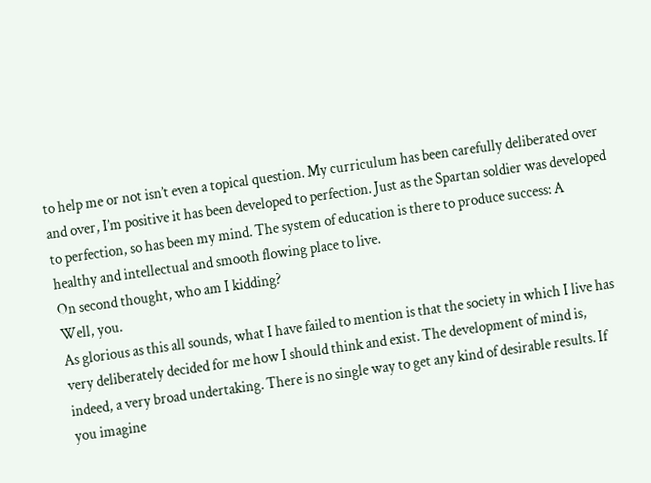to help me or not isn’t even a topical question. My curriculum has been carefully deliberated over and over, I’m positive it has been developed to perfection. Just as the Spartan soldier was developed to perfection, so has been my mind. The system of education is there to produce success: A healthy and intellectual and smooth flowing place to live.
On second thought, who am I kidding?
Well, you.
As glorious as this all sounds, what I have failed to mention is that the society in which I live has very deliberately decided for me how I should think and exist. The development of mind is, indeed, a very broad undertaking. There is no single way to get any kind of desirable results. If you imagine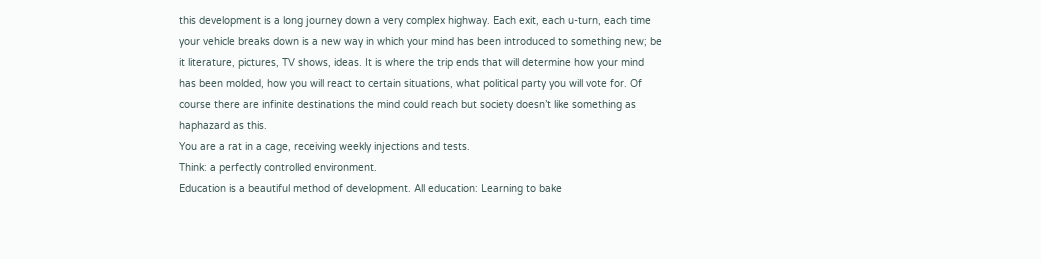this development is a long journey down a very complex highway. Each exit, each u-turn, each time your vehicle breaks down is a new way in which your mind has been introduced to something new; be it literature, pictures, TV shows, ideas. It is where the trip ends that will determine how your mind has been molded, how you will react to certain situations, what political party you will vote for. Of course there are infinite destinations the mind could reach but society doesn’t like something as haphazard as this.
You are a rat in a cage, receiving weekly injections and tests.
Think: a perfectly controlled environment.
Education is a beautiful method of development. All education: Learning to bake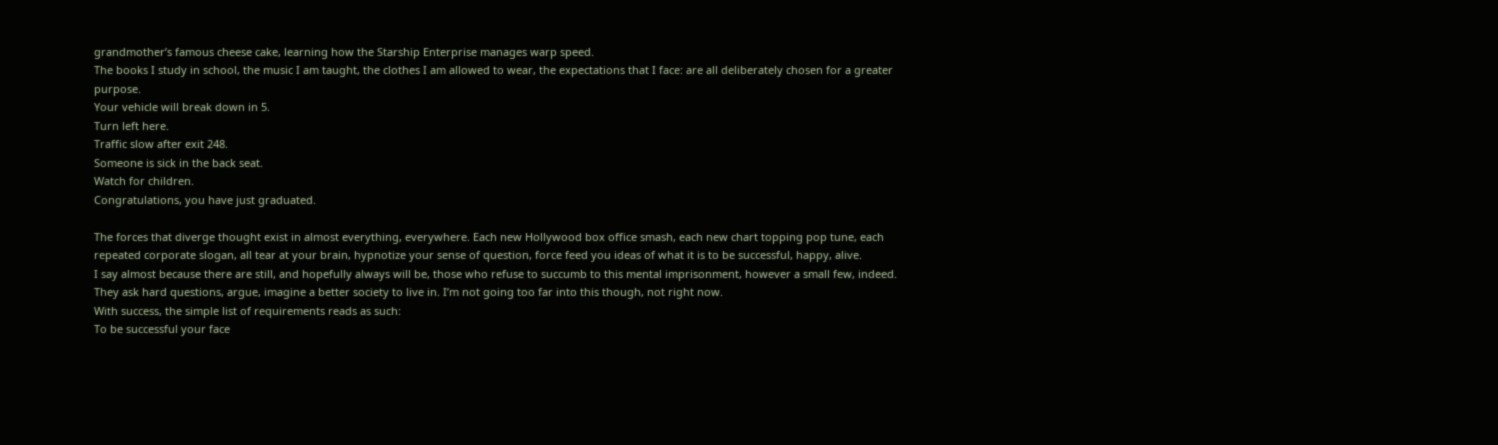grandmother’s famous cheese cake, learning how the Starship Enterprise manages warp speed.
The books I study in school, the music I am taught, the clothes I am allowed to wear, the expectations that I face: are all deliberately chosen for a greater purpose.
Your vehicle will break down in 5.
Turn left here.
Traffic slow after exit 248.
Someone is sick in the back seat.
Watch for children.
Congratulations, you have just graduated.

The forces that diverge thought exist in almost everything, everywhere. Each new Hollywood box office smash, each new chart topping pop tune, each repeated corporate slogan, all tear at your brain, hypnotize your sense of question, force feed you ideas of what it is to be successful, happy, alive.
I say almost because there are still, and hopefully always will be, those who refuse to succumb to this mental imprisonment, however a small few, indeed. They ask hard questions, argue, imagine a better society to live in. I’m not going too far into this though, not right now.
With success, the simple list of requirements reads as such:
To be successful your face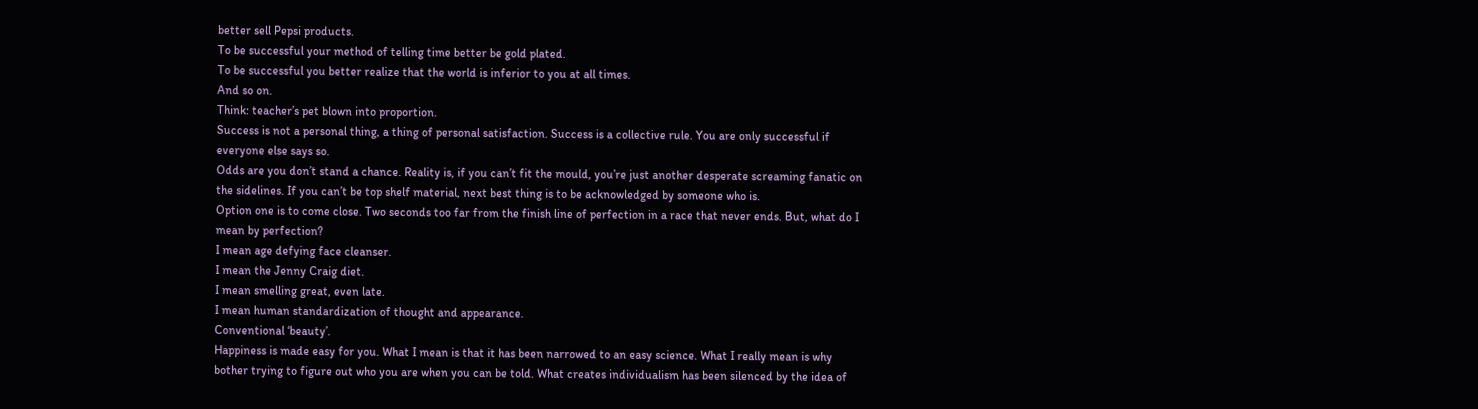better sell Pepsi products.
To be successful your method of telling time better be gold plated.
To be successful you better realize that the world is inferior to you at all times.
And so on.
Think: teacher’s pet blown into proportion.
Success is not a personal thing, a thing of personal satisfaction. Success is a collective rule. You are only successful if everyone else says so.
Odds are you don’t stand a chance. Reality is, if you can’t fit the mould, you’re just another desperate screaming fanatic on the sidelines. If you can’t be top shelf material, next best thing is to be acknowledged by someone who is.
Option one is to come close. Two seconds too far from the finish line of perfection in a race that never ends. But, what do I mean by perfection?
I mean age defying face cleanser.
I mean the Jenny Craig diet.
I mean smelling great, even late.
I mean human standardization of thought and appearance.
Conventional ‘beauty’.
Happiness is made easy for you. What I mean is that it has been narrowed to an easy science. What I really mean is why bother trying to figure out who you are when you can be told. What creates individualism has been silenced by the idea of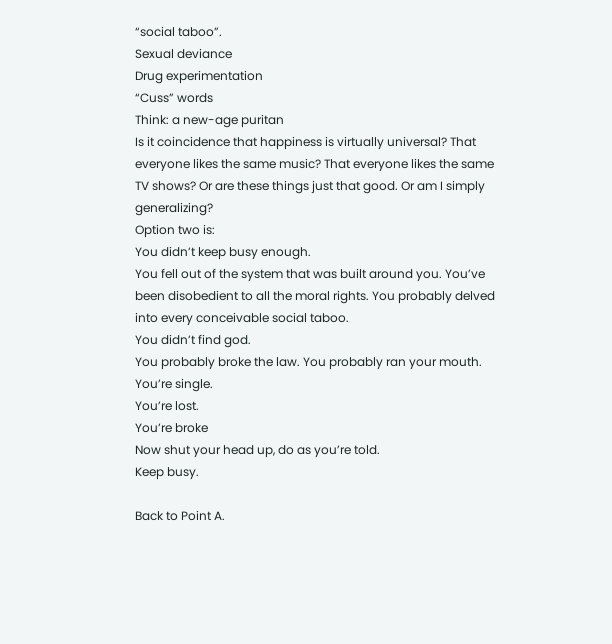“social taboo”.
Sexual deviance
Drug experimentation
“Cuss” words
Think: a new-age puritan
Is it coincidence that happiness is virtually universal? That everyone likes the same music? That everyone likes the same TV shows? Or are these things just that good. Or am I simply generalizing?
Option two is:
You didn’t keep busy enough.
You fell out of the system that was built around you. You’ve been disobedient to all the moral rights. You probably delved into every conceivable social taboo.
You didn’t find god.
You probably broke the law. You probably ran your mouth.
You’re single.
You’re lost.
You’re broke
Now shut your head up, do as you’re told.
Keep busy.

Back to Point A.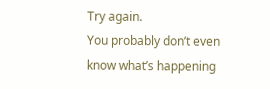Try again.
You probably don’t even know what’s happening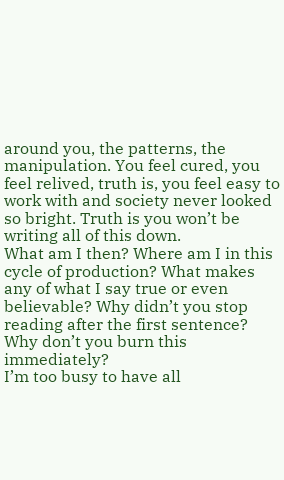around you, the patterns, the manipulation. You feel cured, you feel relived, truth is, you feel easy to work with and society never looked so bright. Truth is you won’t be writing all of this down.
What am I then? Where am I in this cycle of production? What makes any of what I say true or even believable? Why didn’t you stop reading after the first sentence? Why don’t you burn this immediately?
I’m too busy to have all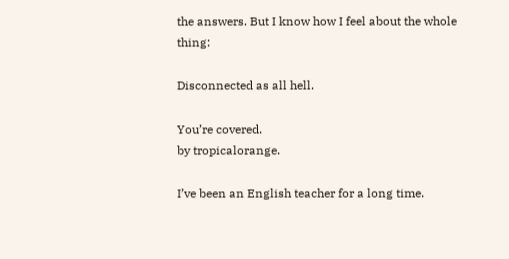the answers. But I know how I feel about the whole thing:

Disconnected as all hell.

You’re covered.
by tropicalorange.

I’ve been an English teacher for a long time.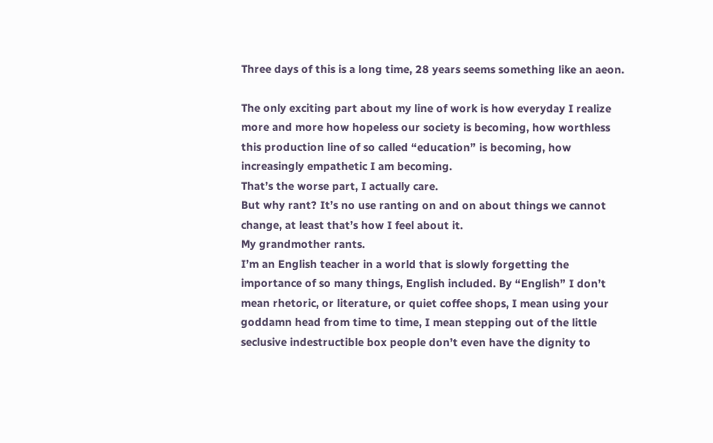Three days of this is a long time, 28 years seems something like an aeon.

The only exciting part about my line of work is how everyday I realize more and more how hopeless our society is becoming, how worthless this production line of so called “education” is becoming, how increasingly empathetic I am becoming.
That’s the worse part, I actually care.
But why rant? It’s no use ranting on and on about things we cannot change, at least that’s how I feel about it.
My grandmother rants.
I’m an English teacher in a world that is slowly forgetting the importance of so many things, English included. By “English” I don’t mean rhetoric, or literature, or quiet coffee shops, I mean using your goddamn head from time to time, I mean stepping out of the little seclusive indestructible box people don’t even have the dignity to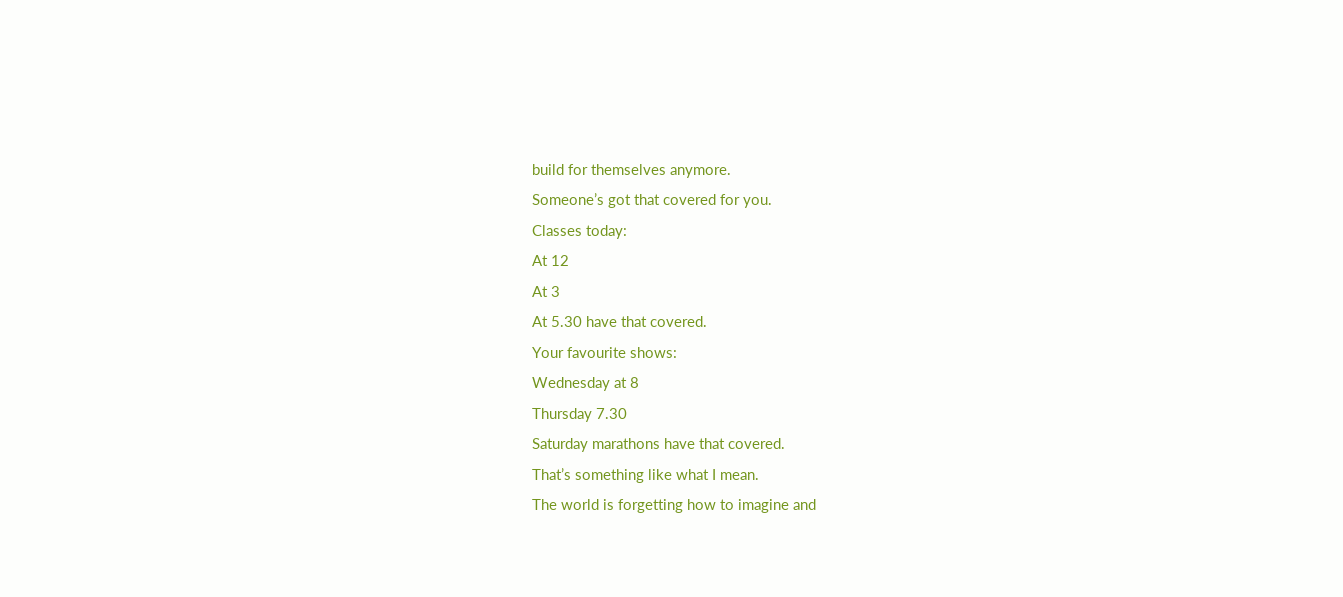build for themselves anymore.
Someone’s got that covered for you.
Classes today:
At 12
At 3
At 5.30 have that covered.
Your favourite shows:
Wednesday at 8
Thursday 7.30
Saturday marathons have that covered.
That’s something like what I mean.
The world is forgetting how to imagine and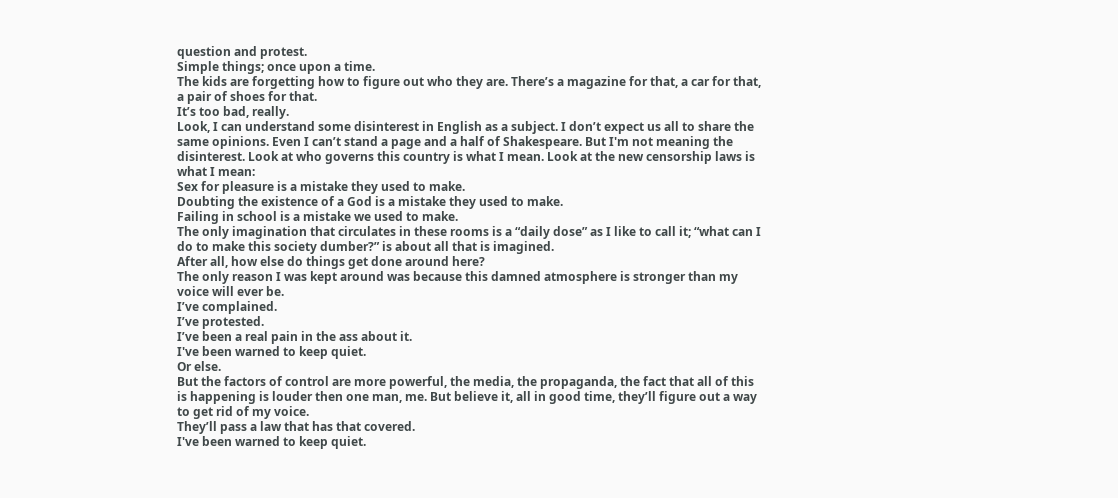question and protest.
Simple things; once upon a time.
The kids are forgetting how to figure out who they are. There’s a magazine for that, a car for that, a pair of shoes for that.
It’s too bad, really.
Look, I can understand some disinterest in English as a subject. I don’t expect us all to share the same opinions. Even I can’t stand a page and a half of Shakespeare. But I'm not meaning the disinterest. Look at who governs this country is what I mean. Look at the new censorship laws is what I mean:
Sex for pleasure is a mistake they used to make.
Doubting the existence of a God is a mistake they used to make.
Failing in school is a mistake we used to make.
The only imagination that circulates in these rooms is a “daily dose” as I like to call it; “what can I do to make this society dumber?” is about all that is imagined.
After all, how else do things get done around here?
The only reason I was kept around was because this damned atmosphere is stronger than my voice will ever be.
I’ve complained.
I’ve protested.
I’ve been a real pain in the ass about it.
I've been warned to keep quiet.
Or else.
But the factors of control are more powerful, the media, the propaganda, the fact that all of this is happening is louder then one man, me. But believe it, all in good time, they’ll figure out a way to get rid of my voice.
They’ll pass a law that has that covered.
I've been warned to keep quiet.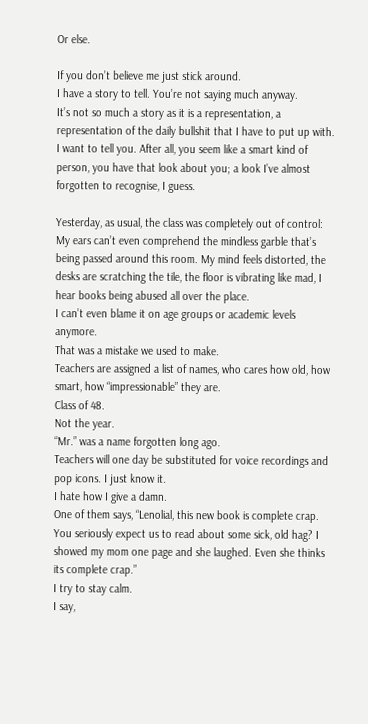Or else.

If you don’t believe me just stick around.
I have a story to tell. You’re not saying much anyway.
It’s not so much a story as it is a representation, a representation of the daily bullshit that I have to put up with.
I want to tell you. After all, you seem like a smart kind of person, you have that look about you; a look I’ve almost forgotten to recognise, I guess.

Yesterday, as usual, the class was completely out of control:
My ears can’t even comprehend the mindless garble that’s being passed around this room. My mind feels distorted, the desks are scratching the tile, the floor is vibrating like mad, I hear books being abused all over the place.
I can’t even blame it on age groups or academic levels anymore.
That was a mistake we used to make.
Teachers are assigned a list of names, who cares how old, how smart, how “impressionable” they are.
Class of 48.
Not the year.
“Mr.” was a name forgotten long ago.
Teachers will one day be substituted for voice recordings and pop icons. I just know it.
I hate how I give a damn.
One of them says, “Lenolial, this new book is complete crap. You seriously expect us to read about some sick, old hag? I showed my mom one page and she laughed. Even she thinks its complete crap.”
I try to stay calm.
I say,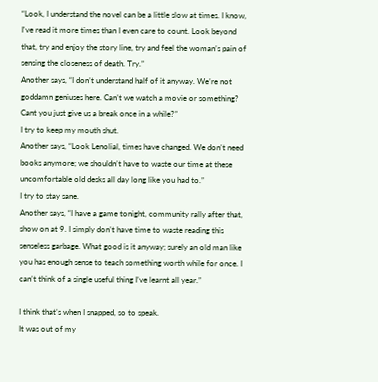“Look, I understand the novel can be a little slow at times. I know, I've read it more times than I even care to count. Look beyond that, try and enjoy the story line, try and feel the woman’s pain of sensing the closeness of death. Try.”
Another says, “I don’t understand half of it anyway. We’re not goddamn geniuses here. Can’t we watch a movie or something? Cant you just give us a break once in a while?”
I try to keep my mouth shut.
Another says, “Look Lenolial, times have changed. We don’t need books anymore; we shouldn’t have to waste our time at these uncomfortable old desks all day long like you had to.”
I try to stay sane.
Another says, “I have a game tonight, community rally after that, show on at 9. I simply don’t have time to waste reading this senseless garbage. What good is it anyway; surely an old man like you has enough sense to teach something worth while for once. I can’t think of a single useful thing I’ve learnt all year.”

I think that’s when I snapped, so to speak.
It was out of my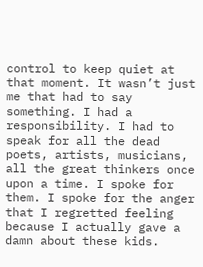control to keep quiet at that moment. It wasn’t just me that had to say something. I had a responsibility. I had to speak for all the dead poets, artists, musicians, all the great thinkers once upon a time. I spoke for them. I spoke for the anger that I regretted feeling because I actually gave a damn about these kids.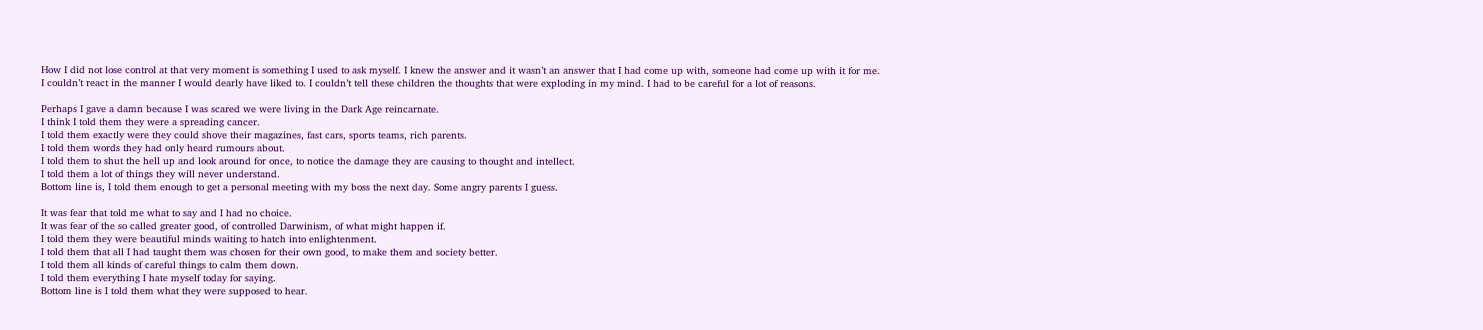How I did not lose control at that very moment is something I used to ask myself. I knew the answer and it wasn’t an answer that I had come up with, someone had come up with it for me.
I couldn’t react in the manner I would dearly have liked to. I couldn’t tell these children the thoughts that were exploding in my mind. I had to be careful for a lot of reasons.

Perhaps I gave a damn because I was scared we were living in the Dark Age reincarnate.
I think I told them they were a spreading cancer.
I told them exactly were they could shove their magazines, fast cars, sports teams, rich parents.
I told them words they had only heard rumours about.
I told them to shut the hell up and look around for once, to notice the damage they are causing to thought and intellect.
I told them a lot of things they will never understand.
Bottom line is, I told them enough to get a personal meeting with my boss the next day. Some angry parents I guess.

It was fear that told me what to say and I had no choice.
It was fear of the so called greater good, of controlled Darwinism, of what might happen if.
I told them they were beautiful minds waiting to hatch into enlightenment.
I told them that all I had taught them was chosen for their own good, to make them and society better.
I told them all kinds of careful things to calm them down.
I told them everything I hate myself today for saying.
Bottom line is I told them what they were supposed to hear.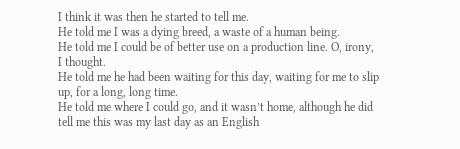I think it was then he started to tell me.
He told me I was a dying breed, a waste of a human being.
He told me I could be of better use on a production line. O, irony, I thought.
He told me he had been waiting for this day, waiting for me to slip up, for a long, long time.
He told me where I could go, and it wasn’t home, although he did tell me this was my last day as an English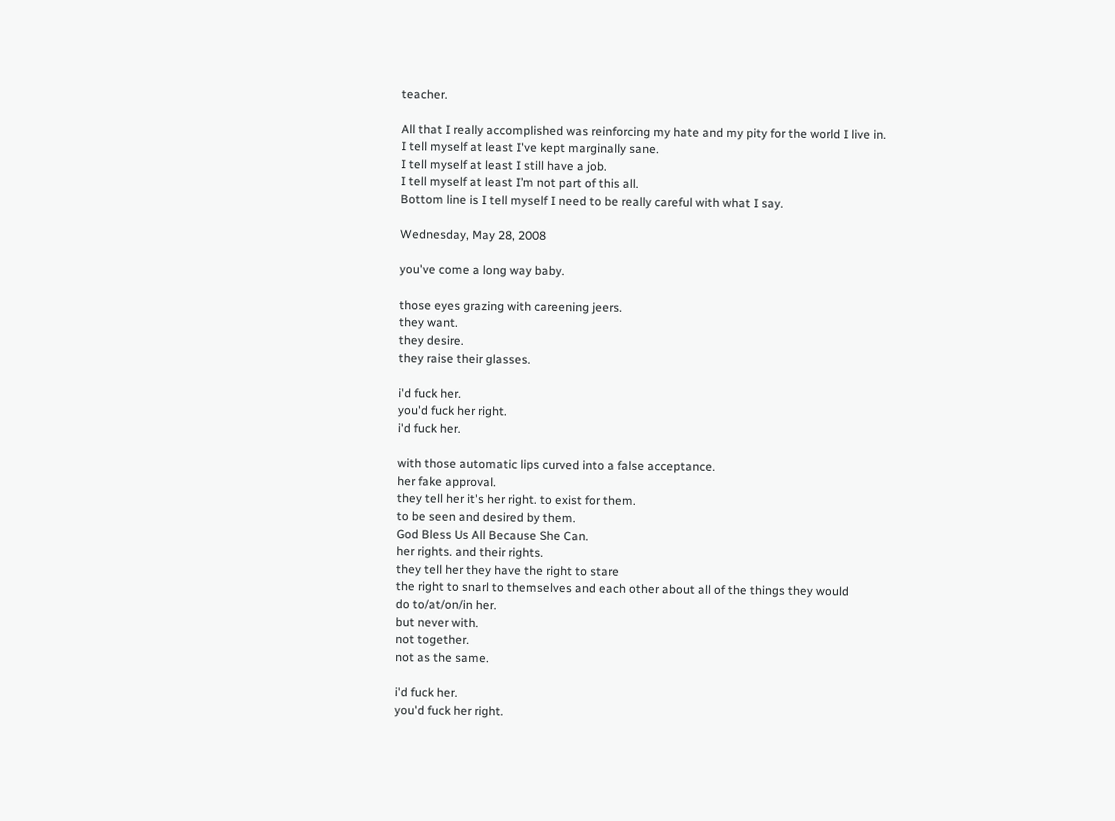teacher.

All that I really accomplished was reinforcing my hate and my pity for the world I live in.
I tell myself at least I've kept marginally sane.
I tell myself at least I still have a job.
I tell myself at least I’m not part of this all.
Bottom line is I tell myself I need to be really careful with what I say.

Wednesday, May 28, 2008

you've come a long way baby.

those eyes grazing with careening jeers.
they want.
they desire.
they raise their glasses.

i'd fuck her.
you'd fuck her right.
i'd fuck her.

with those automatic lips curved into a false acceptance.
her fake approval.
they tell her it's her right. to exist for them.
to be seen and desired by them.
God Bless Us All Because She Can.
her rights. and their rights.
they tell her they have the right to stare
the right to snarl to themselves and each other about all of the things they would
do to/at/on/in her.
but never with.
not together.
not as the same.

i'd fuck her.
you'd fuck her right.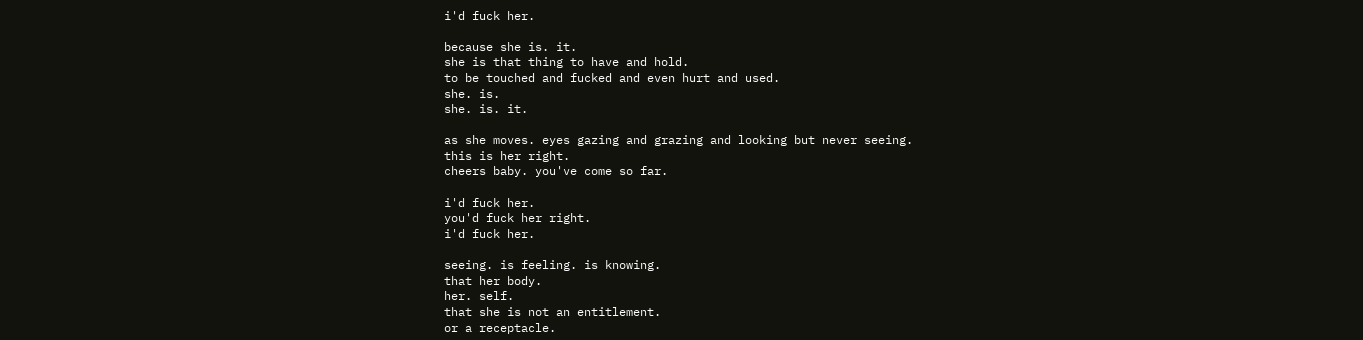i'd fuck her.

because she is. it.
she is that thing to have and hold.
to be touched and fucked and even hurt and used.
she. is.
she. is. it.

as she moves. eyes gazing and grazing and looking but never seeing.
this is her right.
cheers baby. you've come so far.

i'd fuck her.
you'd fuck her right.
i'd fuck her.

seeing. is feeling. is knowing.
that her body.
her. self.
that she is not an entitlement.
or a receptacle.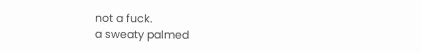not a fuck.
a sweaty palmed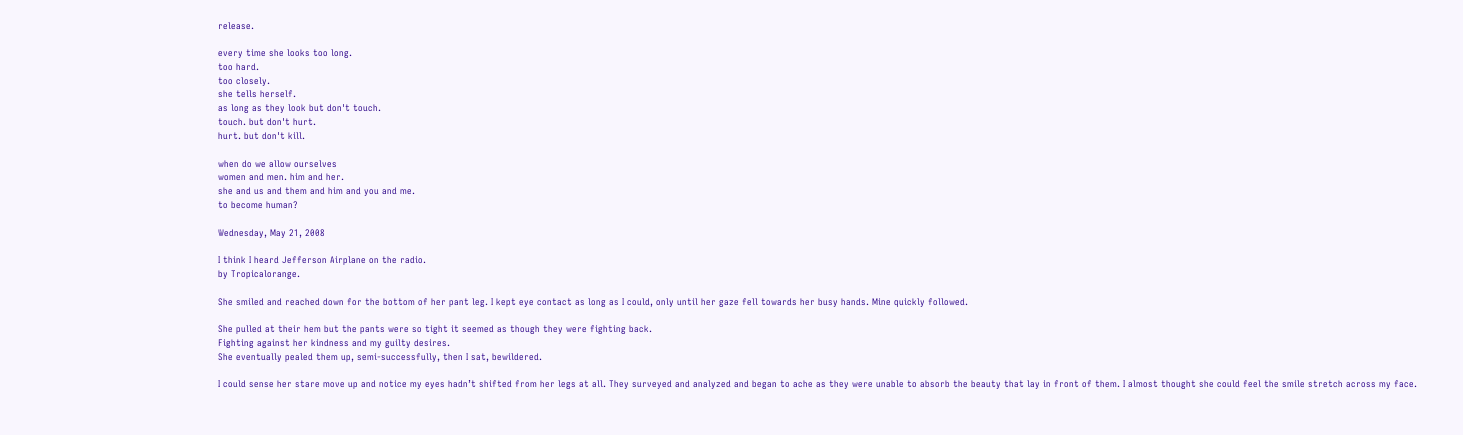release.

every time she looks too long.
too hard.
too closely.
she tells herself.
as long as they look but don't touch.
touch. but don't hurt.
hurt. but don't kill.

when do we allow ourselves
women and men. him and her.
she and us and them and him and you and me.
to become human?

Wednesday, May 21, 2008

I think I heard Jefferson Airplane on the radio.
by Tropicalorange.

She smiled and reached down for the bottom of her pant leg. I kept eye contact as long as I could, only until her gaze fell towards her busy hands. Mine quickly followed.

She pulled at their hem but the pants were so tight it seemed as though they were fighting back.
Fighting against her kindness and my guilty desires.
She eventually pealed them up, semi-successfully, then I sat, bewildered.

I could sense her stare move up and notice my eyes hadn’t shifted from her legs at all. They surveyed and analyzed and began to ache as they were unable to absorb the beauty that lay in front of them. I almost thought she could feel the smile stretch across my face.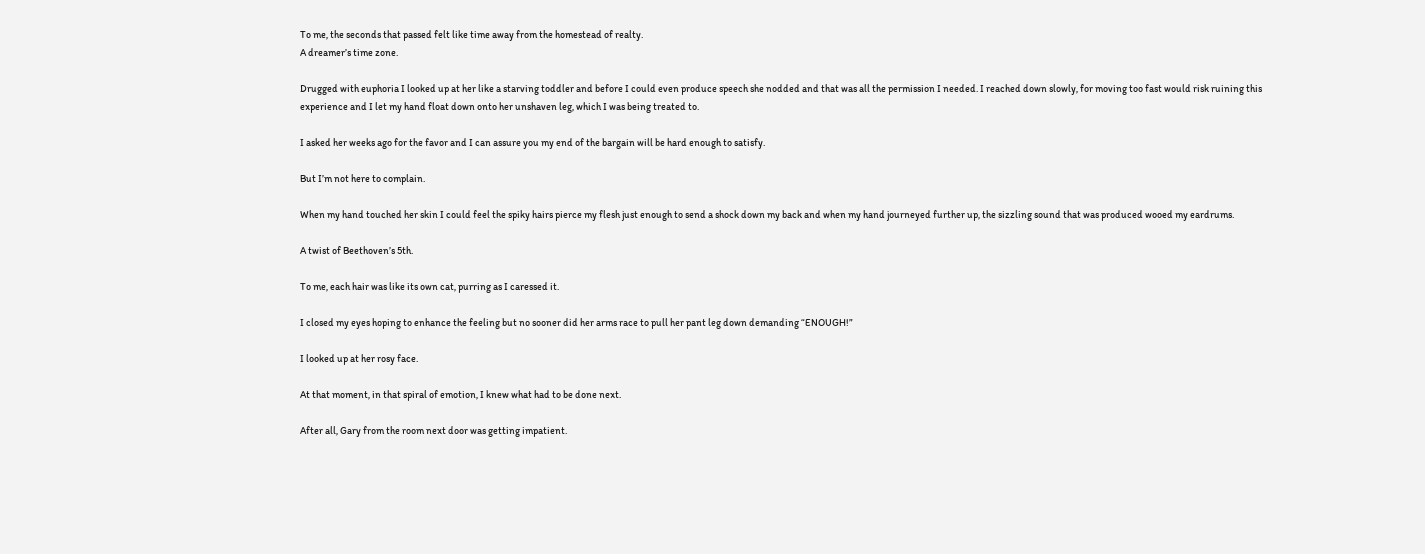To me, the seconds that passed felt like time away from the homestead of realty.
A dreamer’s time zone.

Drugged with euphoria I looked up at her like a starving toddler and before I could even produce speech she nodded and that was all the permission I needed. I reached down slowly, for moving too fast would risk ruining this experience and I let my hand float down onto her unshaven leg, which I was being treated to.

I asked her weeks ago for the favor and I can assure you my end of the bargain will be hard enough to satisfy.

But I’m not here to complain.

When my hand touched her skin I could feel the spiky hairs pierce my flesh just enough to send a shock down my back and when my hand journeyed further up, the sizzling sound that was produced wooed my eardrums.

A twist of Beethoven’s 5th.

To me, each hair was like its own cat, purring as I caressed it.

I closed my eyes hoping to enhance the feeling but no sooner did her arms race to pull her pant leg down demanding “ENOUGH!”

I looked up at her rosy face.

At that moment, in that spiral of emotion, I knew what had to be done next.

After all, Gary from the room next door was getting impatient.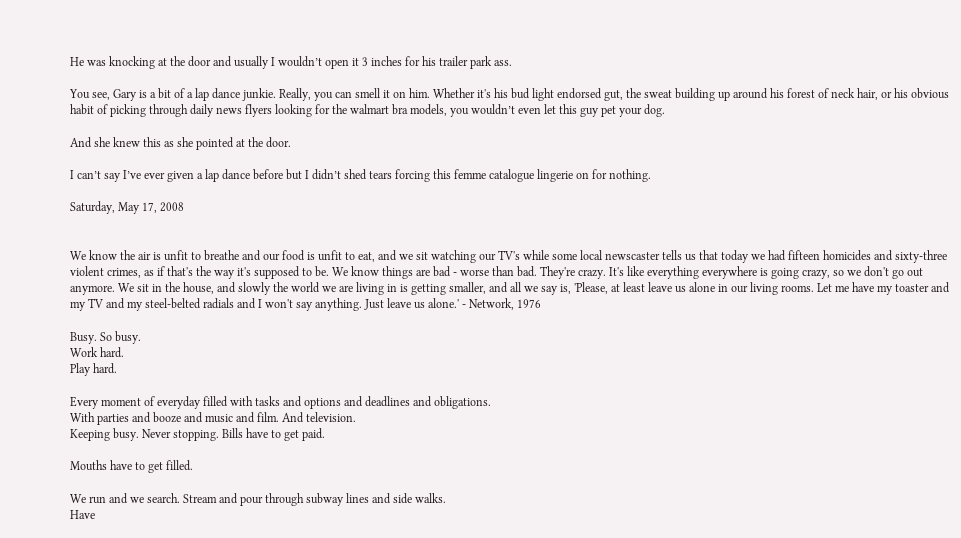He was knocking at the door and usually I wouldn’t open it 3 inches for his trailer park ass.

You see, Gary is a bit of a lap dance junkie. Really, you can smell it on him. Whether it's his bud light endorsed gut, the sweat building up around his forest of neck hair, or his obvious habit of picking through daily news flyers looking for the walmart bra models, you wouldn’t even let this guy pet your dog.

And she knew this as she pointed at the door.

I can’t say I’ve ever given a lap dance before but I didn’t shed tears forcing this femme catalogue lingerie on for nothing.

Saturday, May 17, 2008


We know the air is unfit to breathe and our food is unfit to eat, and we sit watching our TV's while some local newscaster tells us that today we had fifteen homicides and sixty-three violent crimes, as if that's the way it's supposed to be. We know things are bad - worse than bad. They're crazy. It's like everything everywhere is going crazy, so we don't go out anymore. We sit in the house, and slowly the world we are living in is getting smaller, and all we say is, 'Please, at least leave us alone in our living rooms. Let me have my toaster and my TV and my steel-belted radials and I won't say anything. Just leave us alone.' - Network, 1976

Busy. So busy.
Work hard.
Play hard.

Every moment of everyday filled with tasks and options and deadlines and obligations.
With parties and booze and music and film. And television.
Keeping busy. Never stopping. Bills have to get paid.

Mouths have to get filled.

We run and we search. Stream and pour through subway lines and side walks.
Have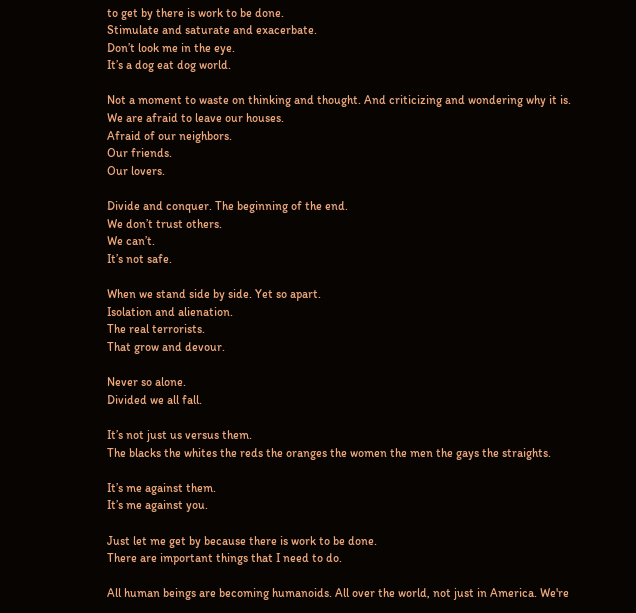to get by there is work to be done.
Stimulate and saturate and exacerbate.
Don’t look me in the eye.
It’s a dog eat dog world.

Not a moment to waste on thinking and thought. And criticizing and wondering why it is.
We are afraid to leave our houses.
Afraid of our neighbors.
Our friends.
Our lovers.

Divide and conquer. The beginning of the end.
We don’t trust others.
We can’t.
It’s not safe.

When we stand side by side. Yet so apart.
Isolation and alienation.
The real terrorists.
That grow and devour.

Never so alone.
Divided we all fall.

It’s not just us versus them.
The blacks the whites the reds the oranges the women the men the gays the straights.

It’s me against them.
It’s me against you.

Just let me get by because there is work to be done.
There are important things that I need to do.

All human beings are becoming humanoids. All over the world, not just in America. We're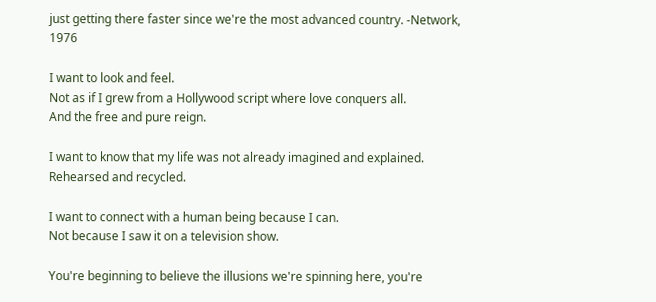just getting there faster since we're the most advanced country. -Network, 1976

I want to look and feel.
Not as if I grew from a Hollywood script where love conquers all.
And the free and pure reign.

I want to know that my life was not already imagined and explained.
Rehearsed and recycled.

I want to connect with a human being because I can.
Not because I saw it on a television show.

You're beginning to believe the illusions we're spinning here, you're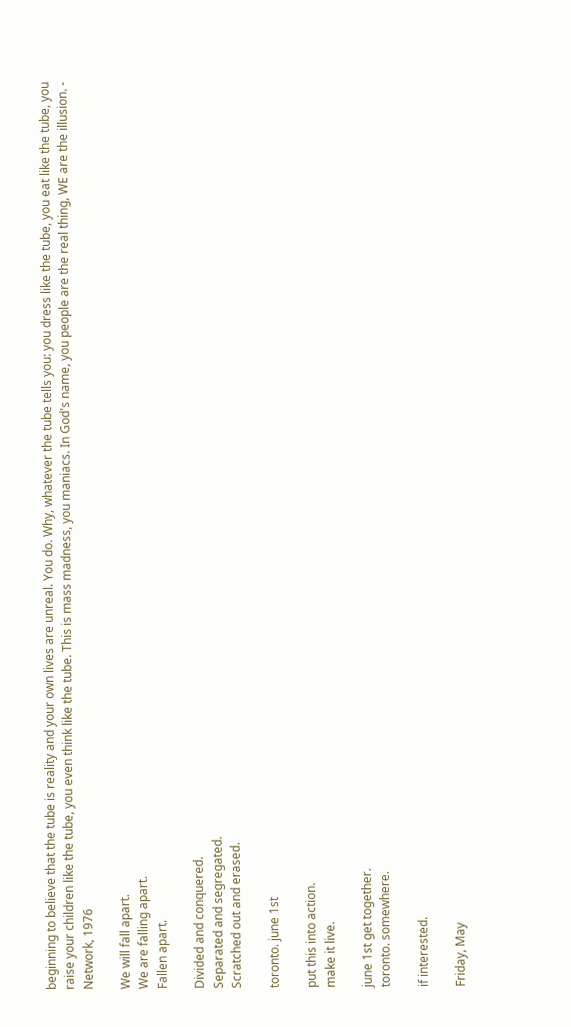beginning to believe that the tube is reality and your own lives are unreal. You do. Why, whatever the tube tells you: you dress like the tube, you eat like the tube, you raise your children like the tube, you even think like the tube. This is mass madness, you maniacs. In God's name, you people are the real thing, WE are the illusion. - Network, 1976

We will fall apart.
We are falling apart.
Fallen apart.

Divided and conquered.
Separated and segregated.
Scratched out and erased.

toronto. june 1st

put this into action.
make it live.

june 1st get together.
toronto. somewhere.

if interested.

Friday, May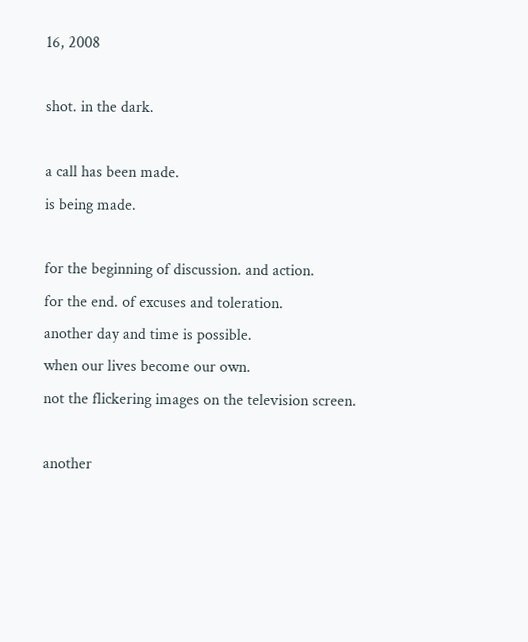16, 2008

shot. in the dark.

a call has been made.
is being made.

for the beginning of discussion. and action.
for the end. of excuses and toleration.
another day and time is possible.
when our lives become our own.
not the flickering images on the television screen.

another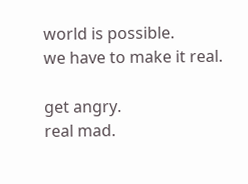world is possible.
we have to make it real.

get angry.
real mad.